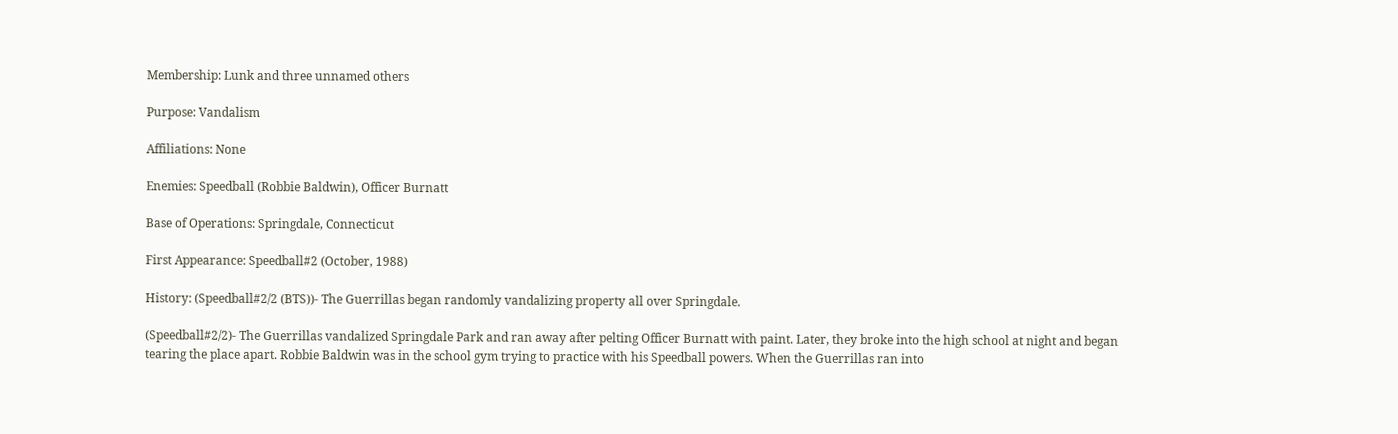Membership: Lunk and three unnamed others

Purpose: Vandalism

Affiliations: None

Enemies: Speedball (Robbie Baldwin), Officer Burnatt

Base of Operations: Springdale, Connecticut

First Appearance: Speedball#2 (October, 1988)

History: (Speedball#2/2 (BTS))- The Guerrillas began randomly vandalizing property all over Springdale.

(Speedball#2/2)- The Guerrillas vandalized Springdale Park and ran away after pelting Officer Burnatt with paint. Later, they broke into the high school at night and began tearing the place apart. Robbie Baldwin was in the school gym trying to practice with his Speedball powers. When the Guerrillas ran into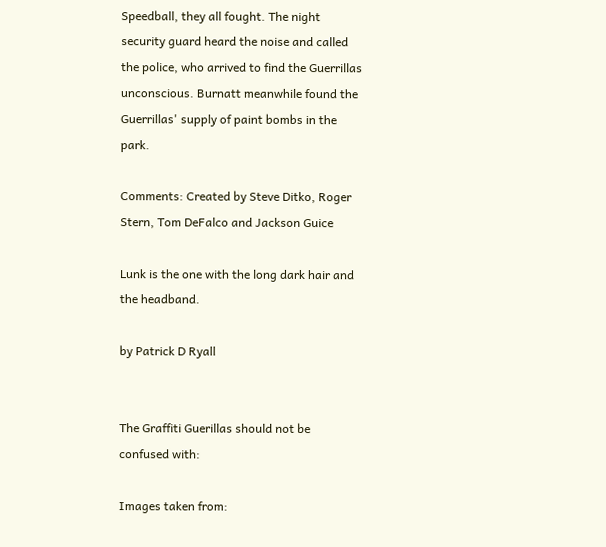Speedball, they all fought. The night security guard heard the noise and called the police, who arrived to find the Guerrillas unconscious. Burnatt meanwhile found the Guerrillas' supply of paint bombs in the park.

Comments: Created by Steve Ditko, Roger Stern, Tom DeFalco and Jackson Guice

Lunk is the one with the long dark hair and the headband.

by Patrick D Ryall


The Graffiti Guerillas should not be confused with:

Images taken from: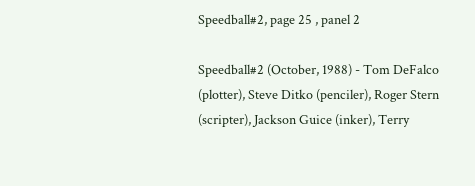Speedball#2, page 25 , panel 2

Speedball#2 (October, 1988) - Tom DeFalco (plotter), Steve Ditko (penciler), Roger Stern (scripter), Jackson Guice (inker), Terry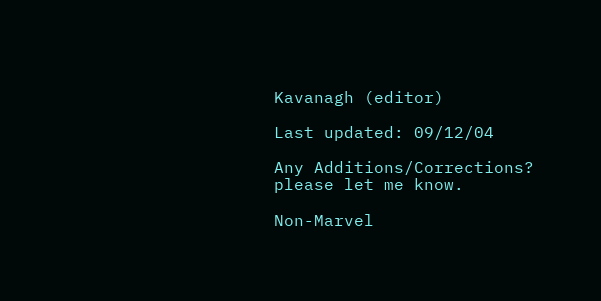Kavanagh (editor)

Last updated: 09/12/04

Any Additions/Corrections? please let me know.

Non-Marvel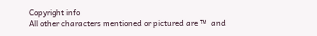Copyright info
All other characters mentioned or pictured are ™  and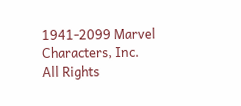1941-2099 Marvel Characters, Inc. All Rights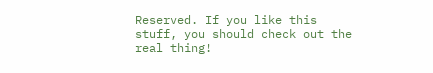Reserved. If you like this stuff, you should check out the real thing!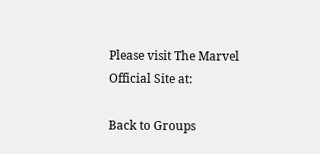Please visit The Marvel Official Site at:

Back to Groups